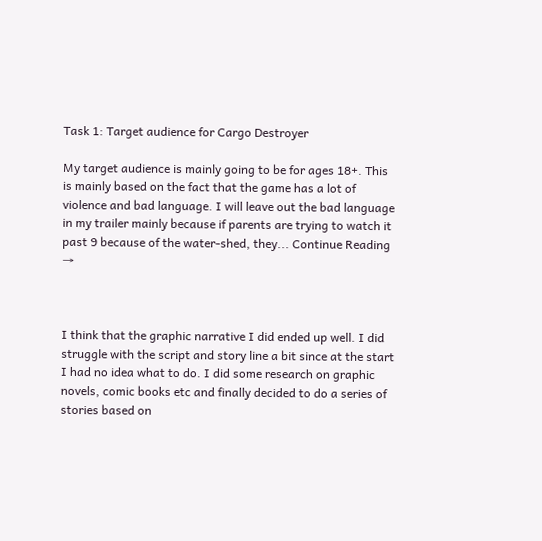Task 1: Target audience for Cargo Destroyer

My target audience is mainly going to be for ages 18+. This is mainly based on the fact that the game has a lot of violence and bad language. I will leave out the bad language in my trailer mainly because if parents are trying to watch it past 9 because of the water-shed, they... Continue Reading →



I think that the graphic narrative I did ended up well. I did struggle with the script and story line a bit since at the start I had no idea what to do. I did some research on graphic novels, comic books etc and finally decided to do a series of stories based on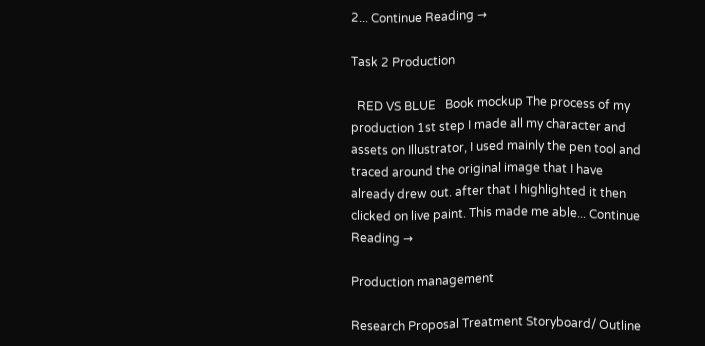2... Continue Reading →

Task 2 Production

  RED VS BLUE   Book mockup The process of my production 1st step I made all my character and assets on Illustrator, I used mainly the pen tool and traced around the original image that I have already drew out. after that I highlighted it then clicked on live paint. This made me able... Continue Reading →

Production management

Research Proposal Treatment Storyboard/ Outline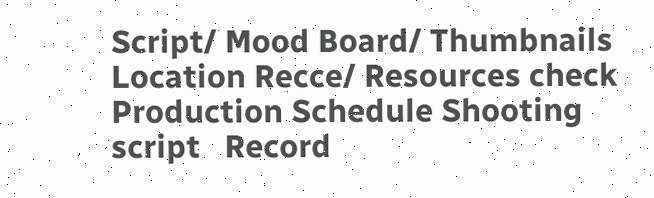Script/ Mood Board/ Thumbnails Location Recce/ Resources check Production Schedule Shooting script   Record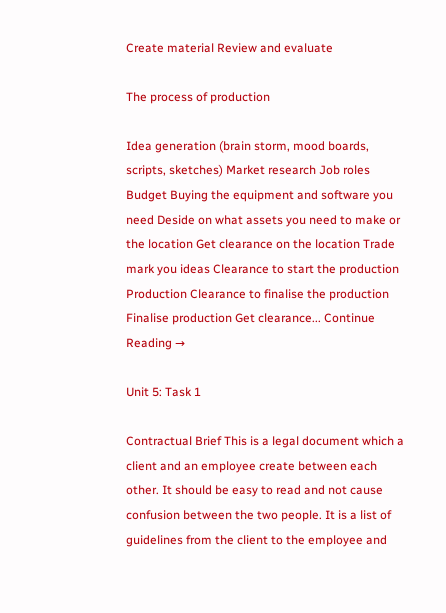Create material Review and evaluate

The process of production

Idea generation (brain storm, mood boards, scripts, sketches) Market research Job roles Budget Buying the equipment and software you need Deside on what assets you need to make or the location Get clearance on the location Trade mark you ideas Clearance to start the production Production Clearance to finalise the production Finalise production Get clearance... Continue Reading →

Unit 5: Task 1

Contractual Brief This is a legal document which a client and an employee create between each other. It should be easy to read and not cause confusion between the two people. It is a list of guidelines from the client to the employee and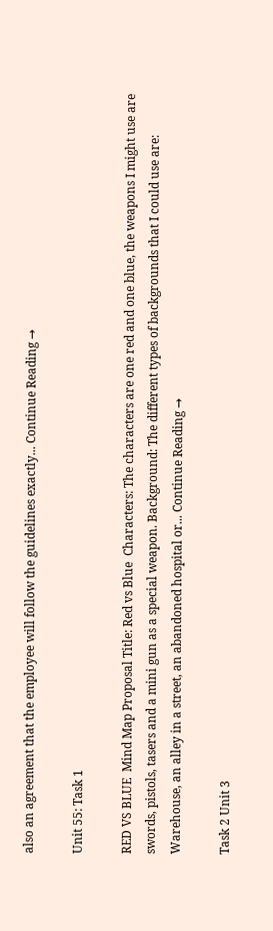also an agreement that the employee will follow the guidelines exactly... Continue Reading →

Unit 55: Task 1

RED VS BLUE  Mind Map Proposal Title: Red vs Blue  Characters: The characters are one red and one blue, the weapons I might use are swords, pistols, tasers and a mini gun as a special weapon. Background: The different types of backgrounds that I could use are: Warehouse, an alley in a street, an abandoned hospital or... Continue Reading →

Task 2 Unit 3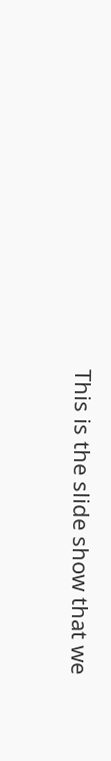This is the slide show that we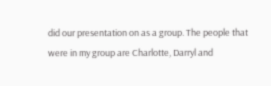did our presentation on as a group. The people that were in my group are Charlotte, Darryl and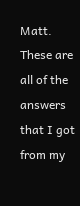Matt. These are all of the answers that I got from my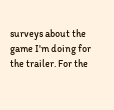surveys about the game I'm doing for the trailer. For the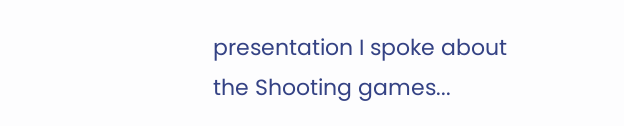presentation I spoke about the Shooting games...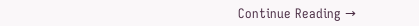Continue Reading →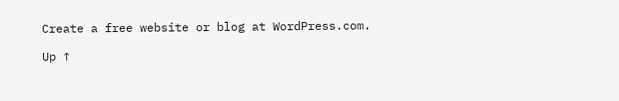Create a free website or blog at WordPress.com.

Up ↑